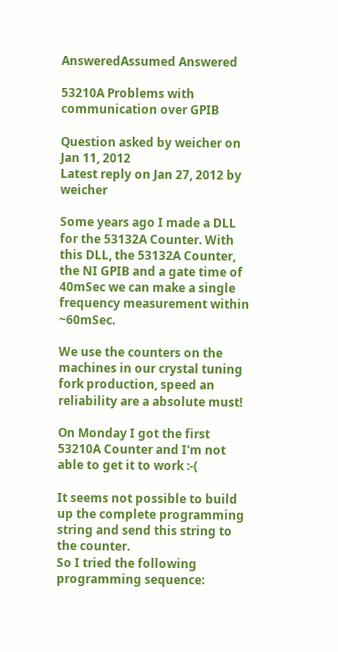AnsweredAssumed Answered

53210A Problems with communication over GPIB

Question asked by weicher on Jan 11, 2012
Latest reply on Jan 27, 2012 by weicher

Some years ago I made a DLL for the 53132A Counter. With this DLL, the 53132A Counter, the NI GPIB and a gate time of 40mSec we can make a single frequency measurement within ~60mSec.

We use the counters on the machines in our crystal tuning fork production, speed an reliability are a absolute must!

On Monday I got the first 53210A Counter and I'm not able to get it to work :-(

It seems not possible to build up the complete programming string and send this string to the counter.
So I tried the following programming sequence: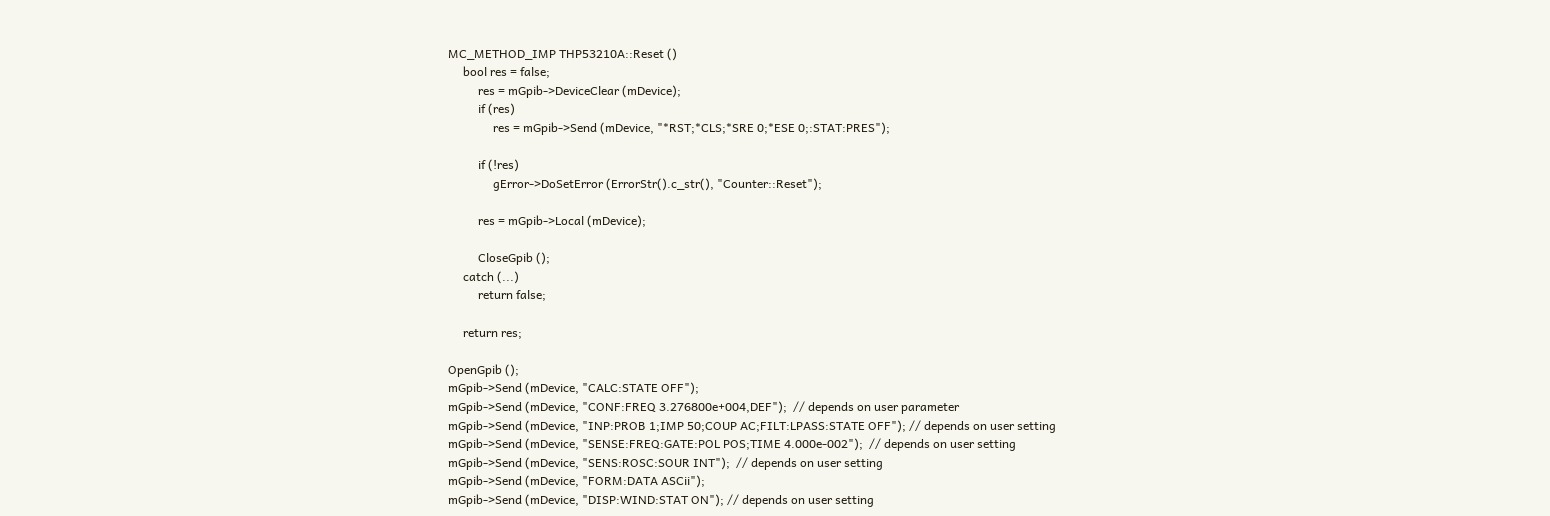MC_METHOD_IMP THP53210A::Reset ()
     bool res = false;
          res = mGpib->DeviceClear (mDevice);
          if (res)
               res = mGpib->Send (mDevice, "*RST;*CLS;*SRE 0;*ESE 0;:STAT:PRES");

          if (!res)
               gError->DoSetError (ErrorStr().c_str(), "Counter::Reset");

          res = mGpib->Local (mDevice);

          CloseGpib ();
     catch (...)
          return false;

     return res;

OpenGpib ();
mGpib->Send (mDevice, "CALC:STATE OFF");
mGpib->Send (mDevice, "CONF:FREQ 3.276800e+004,DEF");  // depends on user parameter
mGpib->Send (mDevice, "INP:PROB 1;IMP 50;COUP AC;FILT:LPASS:STATE OFF"); // depends on user setting
mGpib->Send (mDevice, "SENSE:FREQ:GATE:POL POS;TIME 4.000e-002");  // depends on user setting
mGpib->Send (mDevice, "SENS:ROSC:SOUR INT");  // depends on user setting
mGpib->Send (mDevice, "FORM:DATA ASCii");
mGpib->Send (mDevice, "DISP:WIND:STAT ON"); // depends on user setting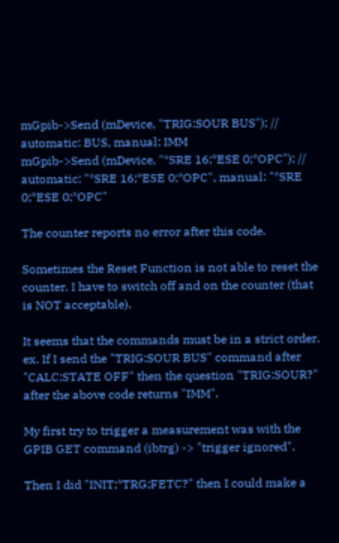mGpib->Send (mDevice, "TRIG:SOUR BUS"); // automatic: BUS, manual: IMM
mGpib->Send (mDevice, "*SRE 16;*ESE 0;*OPC"); // automatic: "*SRE 16;*ESE 0;*OPC", manual: "*SRE 0;*ESE 0;*OPC"

The counter reports no error after this code.

Sometimes the Reset Function is not able to reset the counter. I have to switch off and on the counter (that is NOT acceptable).

It seems that the commands must be in a strict order.
ex. If I send the "TRIG:SOUR BUS" command after "CALC:STATE OFF" then the question "TRIG:SOUR?" after the above code returns "IMM".

My first try to trigger a measurement was with the GPIB GET command (ibtrg) -> "trigger ignored".

Then I did "INIT;*TRG;FETC?" then I could make a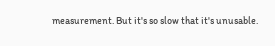measurement. But it's so slow that it's unusable.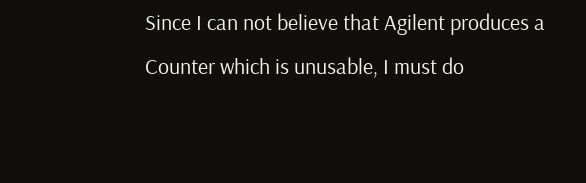Since I can not believe that Agilent produces a Counter which is unusable, I must do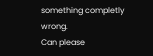something completly wrong.
Can please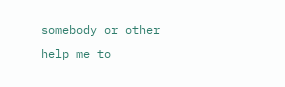somebody or other help me to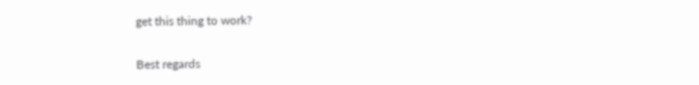get this thing to work?

Best regards